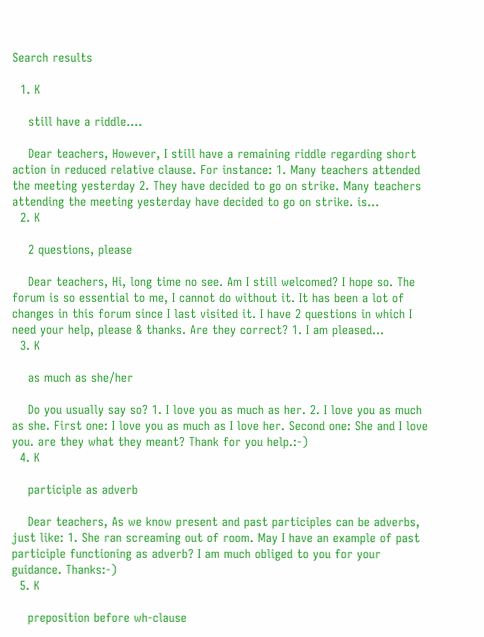Search results

  1. K

    still have a riddle....

    Dear teachers, However, I still have a remaining riddle regarding short action in reduced relative clause. For instance: 1. Many teachers attended the meeting yesterday 2. They have decided to go on strike. Many teachers attending the meeting yesterday have decided to go on strike. is...
  2. K

    2 questions, please

    Dear teachers, Hi, long time no see. Am I still welcomed? I hope so. The forum is so essential to me, I cannot do without it. It has been a lot of changes in this forum since I last visited it. I have 2 questions in which I need your help, please & thanks. Are they correct? 1. I am pleased...
  3. K

    as much as she/her

    Do you usually say so? 1. I love you as much as her. 2. I love you as much as she. First one: I love you as much as I love her. Second one: She and I love you. are they what they meant? Thank for you help.:-)
  4. K

    participle as adverb

    Dear teachers, As we know present and past participles can be adverbs, just like: 1. She ran screaming out of room. May I have an example of past participle functioning as adverb? I am much obliged to you for your guidance. Thanks:-)
  5. K

    preposition before wh-clause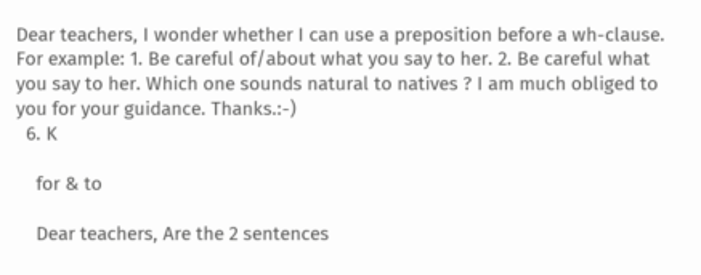Dear teachers, I wonder whether I can use a preposition before a wh-clause. For example: 1. Be careful of/about what you say to her. 2. Be careful what you say to her. Which one sounds natural to natives ? I am much obliged to you for your guidance. Thanks.:-)
  6. K

    for & to

    Dear teachers, Are the 2 sentences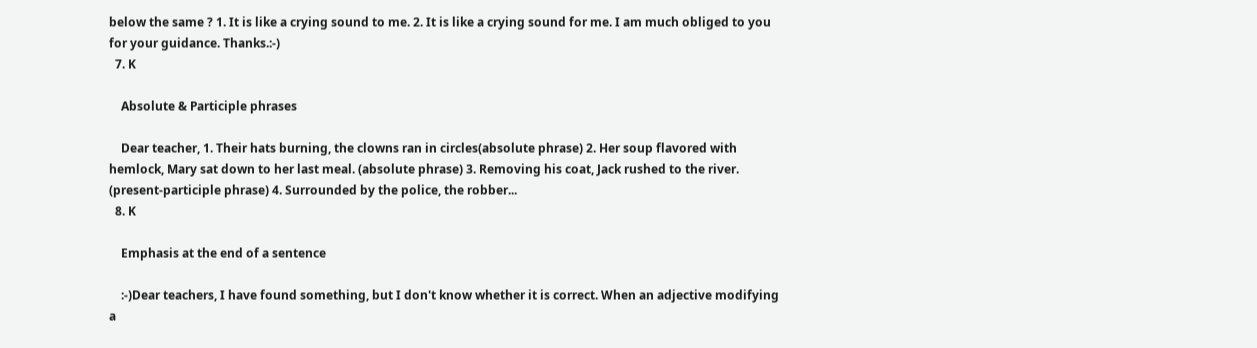below the same ? 1. It is like a crying sound to me. 2. It is like a crying sound for me. I am much obliged to you for your guidance. Thanks.:-)
  7. K

    Absolute & Participle phrases

    Dear teacher, 1. Their hats burning, the clowns ran in circles(absolute phrase) 2. Her soup flavored with hemlock, Mary sat down to her last meal. (absolute phrase) 3. Removing his coat, Jack rushed to the river. (present-participle phrase) 4. Surrounded by the police, the robber...
  8. K

    Emphasis at the end of a sentence

    :-)Dear teachers, I have found something, but I don't know whether it is correct. When an adjective modifying a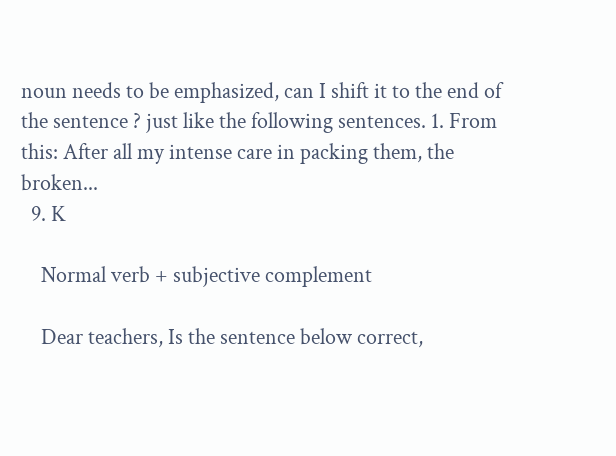noun needs to be emphasized, can I shift it to the end of the sentence ? just like the following sentences. 1. From this: After all my intense care in packing them, the broken...
  9. K

    Normal verb + subjective complement

    Dear teachers, Is the sentence below correct,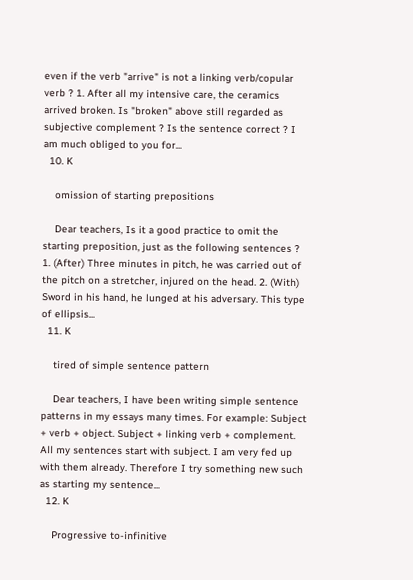even if the verb "arrive" is not a linking verb/copular verb ? 1. After all my intensive care, the ceramics arrived broken. Is "broken" above still regarded as subjective complement ? Is the sentence correct ? I am much obliged to you for...
  10. K

    omission of starting prepositions

    Dear teachers, Is it a good practice to omit the starting preposition, just as the following sentences ? 1. (After) Three minutes in pitch, he was carried out of the pitch on a stretcher, injured on the head. 2. (With) Sword in his hand, he lunged at his adversary. This type of ellipsis...
  11. K

    tired of simple sentence pattern

    Dear teachers, I have been writing simple sentence patterns in my essays many times. For example: Subject + verb + object. Subject + linking verb + complement. All my sentences start with subject. I am very fed up with them already. Therefore I try something new such as starting my sentence...
  12. K

    Progressive to-infinitive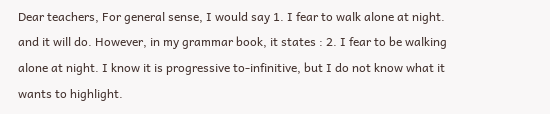Dear teachers, For general sense, I would say 1. I fear to walk alone at night. and it will do. However, in my grammar book, it states : 2. I fear to be walking alone at night. I know it is progressive to-infinitive, but I do not know what it wants to highlight.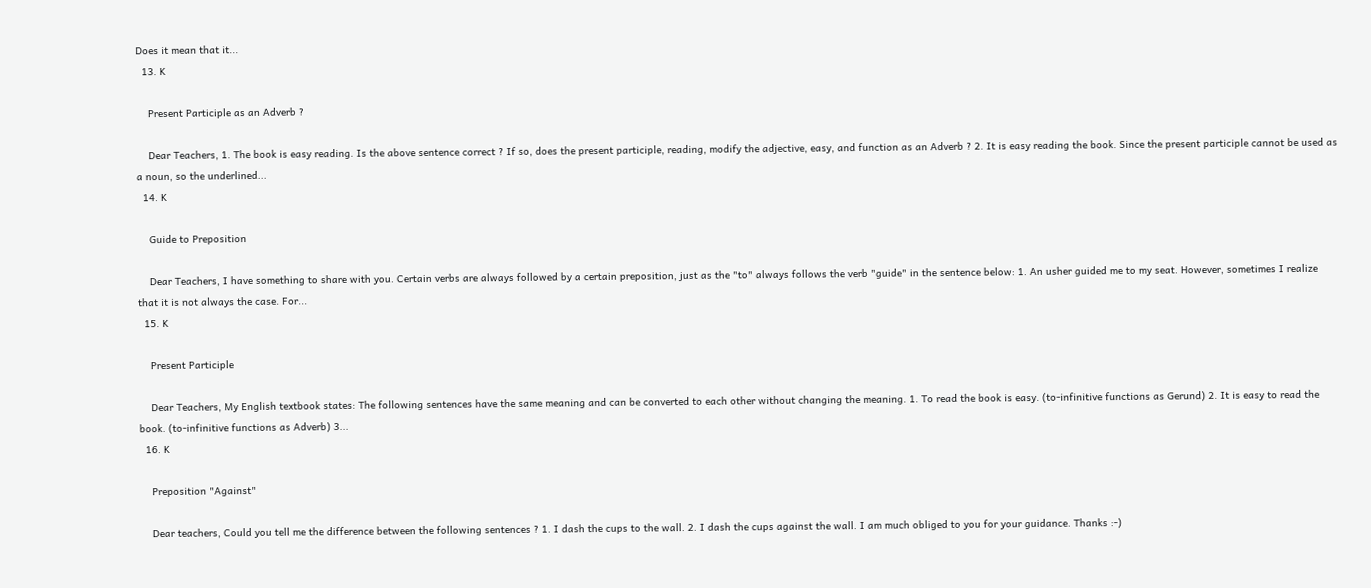Does it mean that it...
  13. K

    Present Participle as an Adverb ?

    Dear Teachers, 1. The book is easy reading. Is the above sentence correct ? If so, does the present participle, reading, modify the adjective, easy, and function as an Adverb ? 2. It is easy reading the book. Since the present participle cannot be used as a noun, so the underlined...
  14. K

    Guide to Preposition

    Dear Teachers, I have something to share with you. Certain verbs are always followed by a certain preposition, just as the "to" always follows the verb "guide" in the sentence below: 1. An usher guided me to my seat. However, sometimes I realize that it is not always the case. For...
  15. K

    Present Participle

    Dear Teachers, My English textbook states: The following sentences have the same meaning and can be converted to each other without changing the meaning. 1. To read the book is easy. (to-infinitive functions as Gerund) 2. It is easy to read the book. (to-infinitive functions as Adverb) 3...
  16. K

    Preposition "Against"

    Dear teachers, Could you tell me the difference between the following sentences ? 1. I dash the cups to the wall. 2. I dash the cups against the wall. I am much obliged to you for your guidance. Thanks :-)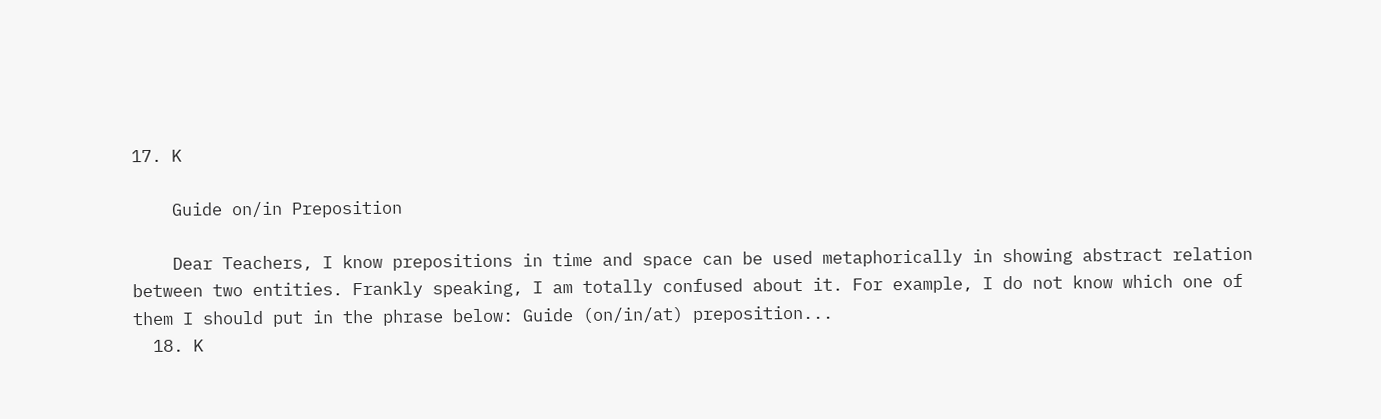17. K

    Guide on/in Preposition

    Dear Teachers, I know prepositions in time and space can be used metaphorically in showing abstract relation between two entities. Frankly speaking, I am totally confused about it. For example, I do not know which one of them I should put in the phrase below: Guide (on/in/at) preposition...
  18. K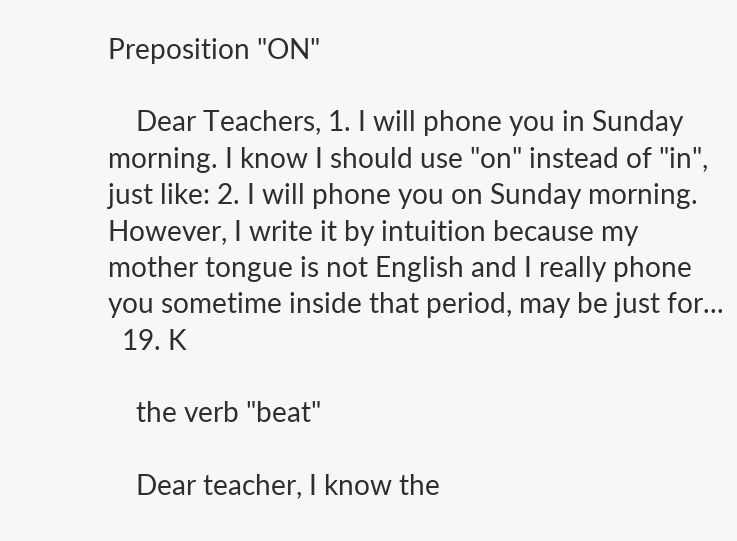Preposition "ON"

    Dear Teachers, 1. I will phone you in Sunday morning. I know I should use "on" instead of "in", just like: 2. I will phone you on Sunday morning. However, I write it by intuition because my mother tongue is not English and I really phone you sometime inside that period, may be just for...
  19. K

    the verb "beat"

    Dear teacher, I know the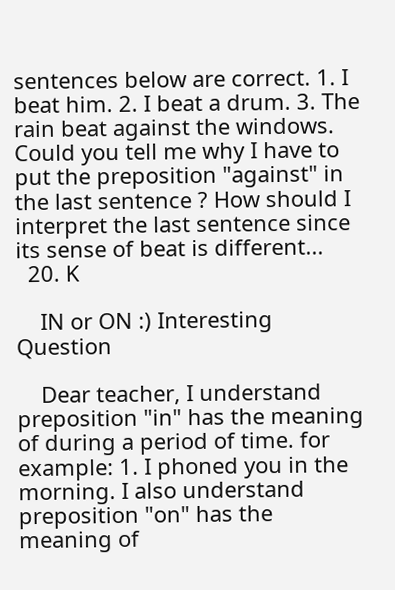sentences below are correct. 1. I beat him. 2. I beat a drum. 3. The rain beat against the windows. Could you tell me why I have to put the preposition "against" in the last sentence ? How should I interpret the last sentence since its sense of beat is different...
  20. K

    IN or ON :) Interesting Question

    Dear teacher, I understand preposition "in" has the meaning of during a period of time. for example: 1. I phoned you in the morning. I also understand preposition "on" has the meaning of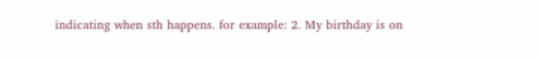indicating when sth happens. for example: 2. My birthday is on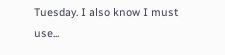Tuesday. I also know I must use...